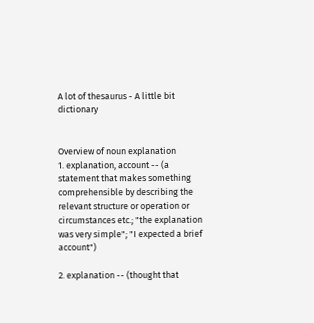A lot of thesaurus - A little bit dictionary


Overview of noun explanation
1. explanation, account -- (a statement that makes something comprehensible by describing the relevant structure or operation or circumstances etc.; "the explanation was very simple"; "I expected a brief account")

2. explanation -- (thought that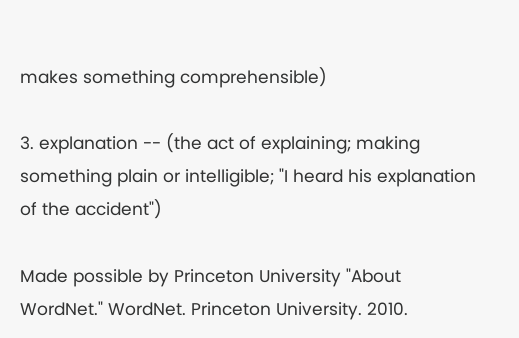makes something comprehensible)

3. explanation -- (the act of explaining; making something plain or intelligible; "I heard his explanation of the accident")

Made possible by Princeton University "About WordNet." WordNet. Princeton University. 2010.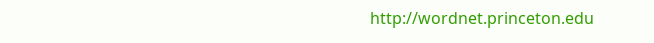http://wordnet.princeton.edu